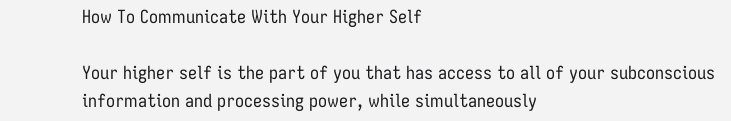How To Communicate With Your Higher Self

Your higher self is the part of you that has access to all of your subconscious
information and processing power, while simultaneously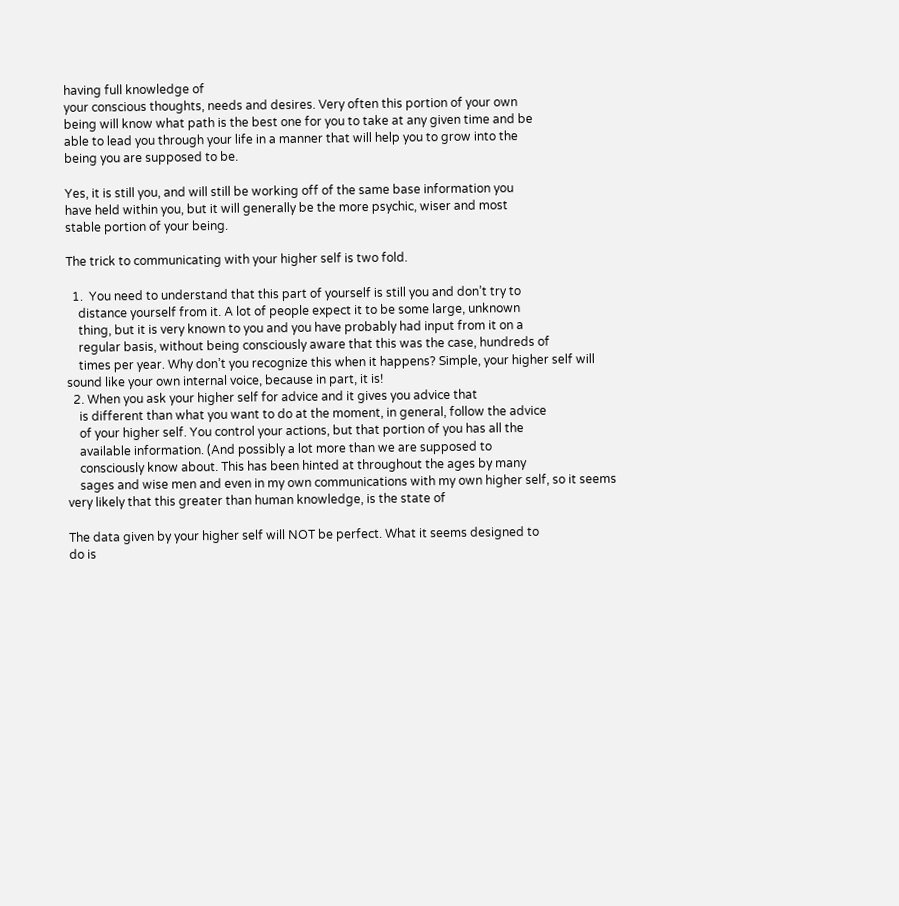having full knowledge of
your conscious thoughts, needs and desires. Very often this portion of your own
being will know what path is the best one for you to take at any given time and be
able to lead you through your life in a manner that will help you to grow into the
being you are supposed to be.

Yes, it is still you, and will still be working off of the same base information you
have held within you, but it will generally be the more psychic, wiser and most
stable portion of your being.

The trick to communicating with your higher self is two fold.

  1.  You need to understand that this part of yourself is still you and don’t try to
    distance yourself from it. A lot of people expect it to be some large, unknown
    thing, but it is very known to you and you have probably had input from it on a
    regular basis, without being consciously aware that this was the case, hundreds of
    times per year. Why don’t you recognize this when it happens? Simple, your higher self will sound like your own internal voice, because in part, it is!
  2. When you ask your higher self for advice and it gives you advice that
    is different than what you want to do at the moment, in general, follow the advice
    of your higher self. You control your actions, but that portion of you has all the
    available information. (And possibly a lot more than we are supposed to
    consciously know about. This has been hinted at throughout the ages by many
    sages and wise men and even in my own communications with my own higher self, so it seems very likely that this greater than human knowledge, is the state of

The data given by your higher self will NOT be perfect. What it seems designed to
do is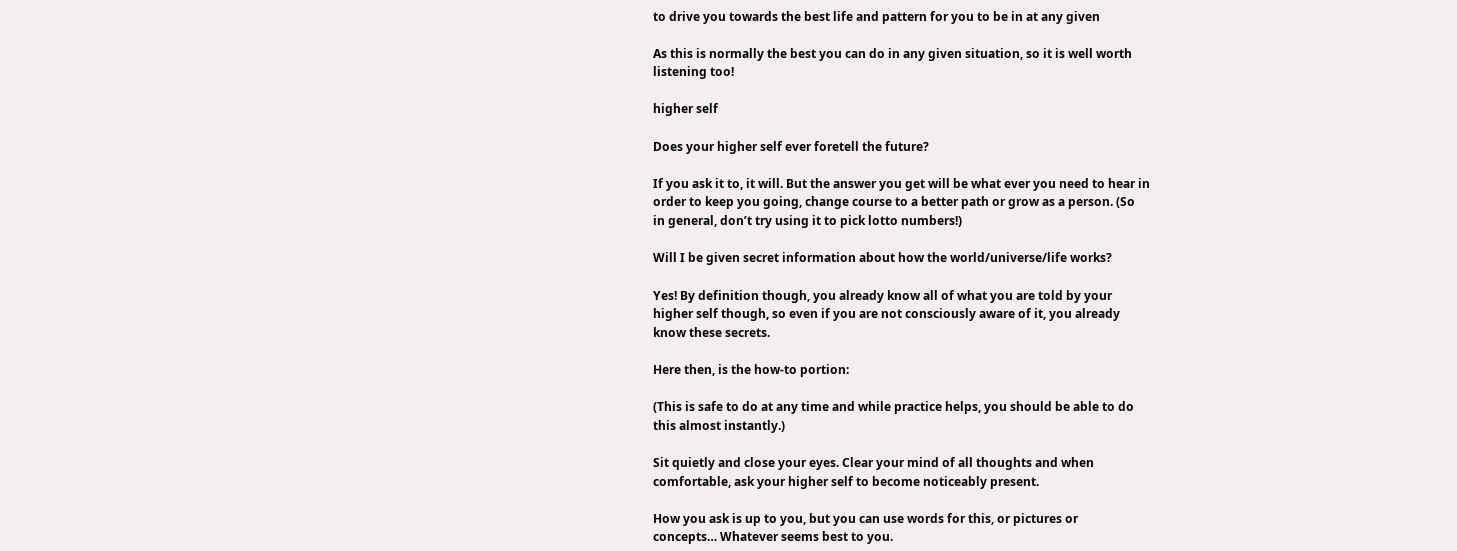to drive you towards the best life and pattern for you to be in at any given

As this is normally the best you can do in any given situation, so it is well worth
listening too!

higher self

Does your higher self ever foretell the future?

If you ask it to, it will. But the answer you get will be what ever you need to hear in
order to keep you going, change course to a better path or grow as a person. (So
in general, don’t try using it to pick lotto numbers!)

Will I be given secret information about how the world/universe/life works?

Yes! By definition though, you already know all of what you are told by your
higher self though, so even if you are not consciously aware of it, you already
know these secrets.

Here then, is the how-to portion:

(This is safe to do at any time and while practice helps, you should be able to do
this almost instantly.)

Sit quietly and close your eyes. Clear your mind of all thoughts and when
comfortable, ask your higher self to become noticeably present.

How you ask is up to you, but you can use words for this, or pictures or
concepts… Whatever seems best to you.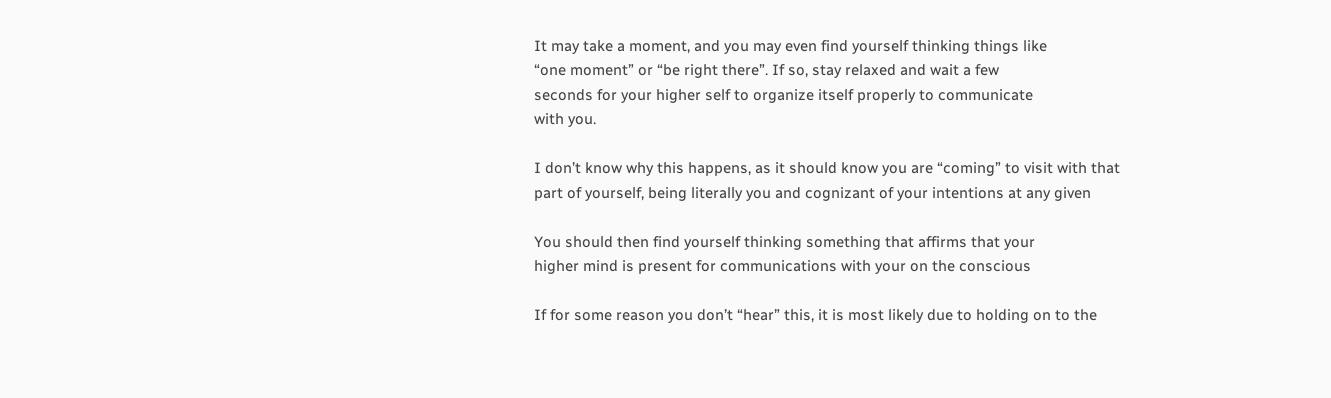It may take a moment, and you may even find yourself thinking things like
“one moment” or “be right there”. If so, stay relaxed and wait a few
seconds for your higher self to organize itself properly to communicate
with you.

I don’t know why this happens, as it should know you are “coming” to visit with that
part of yourself, being literally you and cognizant of your intentions at any given

You should then find yourself thinking something that affirms that your
higher mind is present for communications with your on the conscious

If for some reason you don’t “hear” this, it is most likely due to holding on to the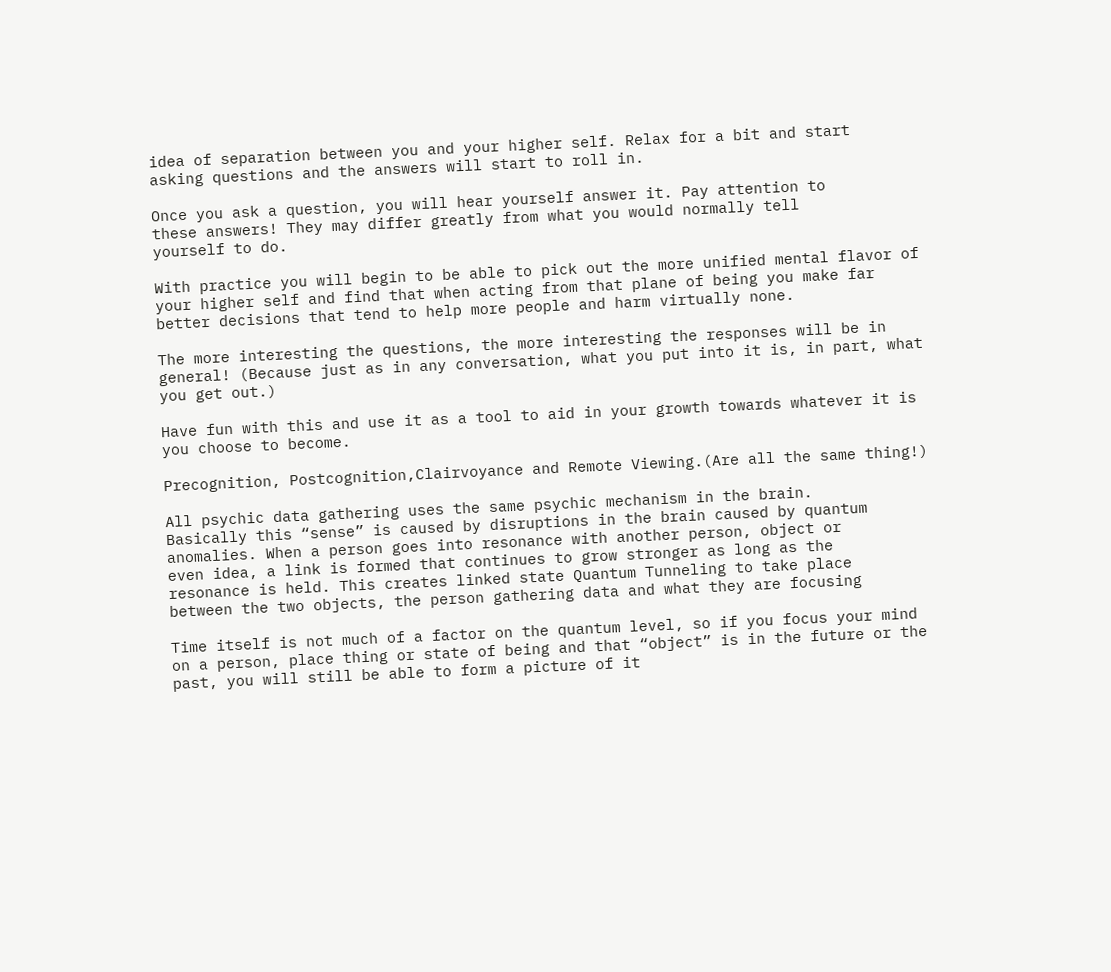idea of separation between you and your higher self. Relax for a bit and start
asking questions and the answers will start to roll in.

Once you ask a question, you will hear yourself answer it. Pay attention to
these answers! They may differ greatly from what you would normally tell
yourself to do.

With practice you will begin to be able to pick out the more unified mental flavor of
your higher self and find that when acting from that plane of being you make far
better decisions that tend to help more people and harm virtually none.

The more interesting the questions, the more interesting the responses will be in
general! (Because just as in any conversation, what you put into it is, in part, what
you get out.)

Have fun with this and use it as a tool to aid in your growth towards whatever it is
you choose to become.

Precognition, Postcognition,Clairvoyance and Remote Viewing.(Are all the same thing!)

All psychic data gathering uses the same psychic mechanism in the brain.
Basically this “sense” is caused by disruptions in the brain caused by quantum
anomalies. When a person goes into resonance with another person, object or
even idea, a link is formed that continues to grow stronger as long as the
resonance is held. This creates linked state Quantum Tunneling to take place
between the two objects, the person gathering data and what they are focusing

Time itself is not much of a factor on the quantum level, so if you focus your mind
on a person, place thing or state of being and that “object” is in the future or the
past, you will still be able to form a picture of it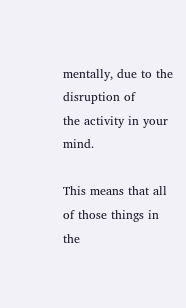mentally, due to the disruption of
the activity in your mind.

This means that all of those things in the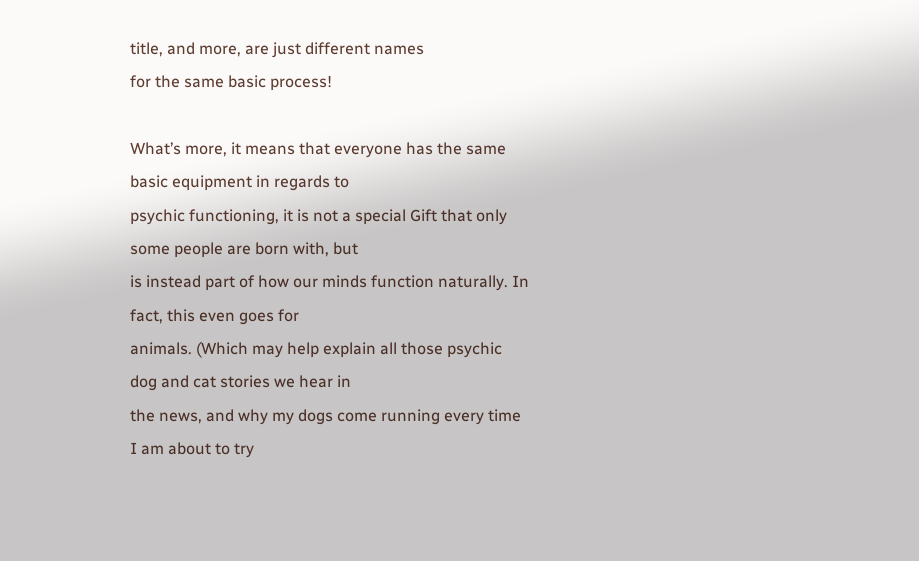title, and more, are just different names
for the same basic process!

What’s more, it means that everyone has the same basic equipment in regards to
psychic functioning, it is not a special Gift that only some people are born with, but
is instead part of how our minds function naturally. In fact, this even goes for
animals. (Which may help explain all those psychic dog and cat stories we hear in
the news, and why my dogs come running every time I am about to try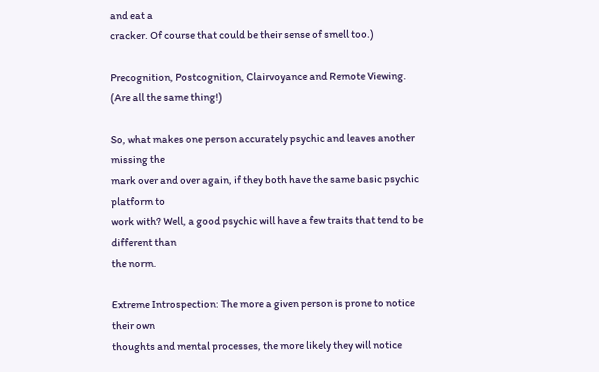and eat a
cracker. Of course that could be their sense of smell too.)

Precognition, Postcognition, Clairvoyance and Remote Viewing. (Are all the same thing!)

So, what makes one person accurately psychic and leaves another missing the
mark over and over again, if they both have the same basic psychic platform to
work with? Well, a good psychic will have a few traits that tend to be different than
the norm.

Extreme Introspection: The more a given person is prone to notice their own
thoughts and mental processes, the more likely they will notice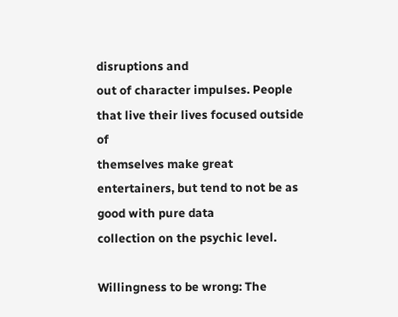disruptions and
out of character impulses. People that live their lives focused outside of
themselves make great entertainers, but tend to not be as good with pure data
collection on the psychic level.

Willingness to be wrong: The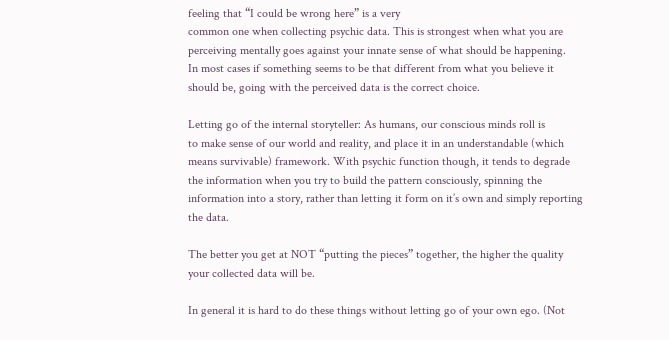feeling that “I could be wrong here” is a very
common one when collecting psychic data. This is strongest when what you are
perceiving mentally goes against your innate sense of what should be happening.
In most cases if something seems to be that different from what you believe it
should be, going with the perceived data is the correct choice.

Letting go of the internal storyteller: As humans, our conscious minds roll is
to make sense of our world and reality, and place it in an understandable (which
means survivable) framework. With psychic function though, it tends to degrade
the information when you try to build the pattern consciously, spinning the
information into a story, rather than letting it form on it’s own and simply reporting
the data.

The better you get at NOT “putting the pieces” together, the higher the quality
your collected data will be.

In general it is hard to do these things without letting go of your own ego. (Not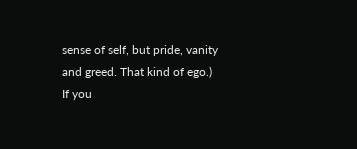sense of self, but pride, vanity and greed. That kind of ego.) If you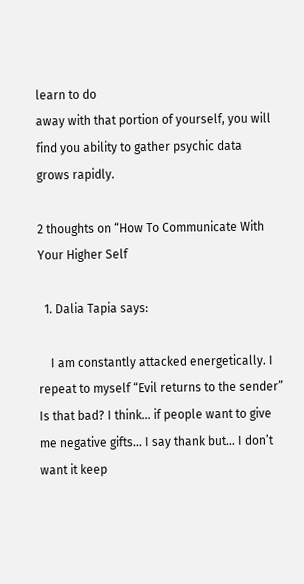learn to do
away with that portion of yourself, you will find you ability to gather psychic data
grows rapidly.

2 thoughts on “How To Communicate With Your Higher Self

  1. Dalia Tapia says:

    I am constantly attacked energetically. I repeat to myself “Evil returns to the sender” Is that bad? I think… if people want to give me negative gifts… I say thank but… I don’t want it keep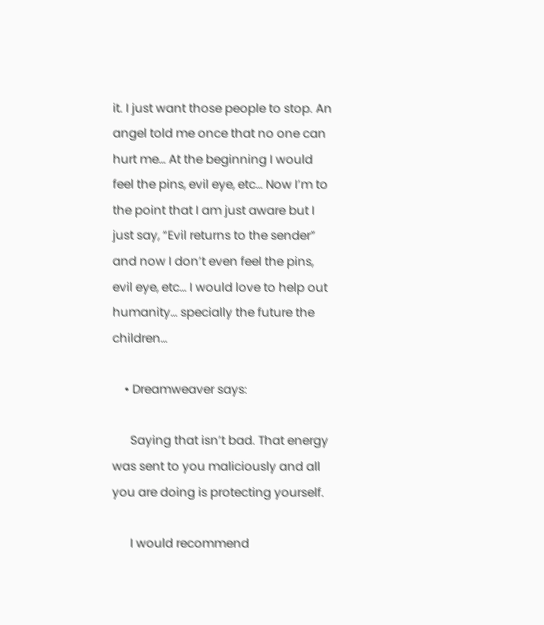it. I just want those people to stop. An angel told me once that no one can hurt me… At the beginning I would feel the pins, evil eye, etc… Now I’m to the point that I am just aware but I just say, “Evil returns to the sender” and now I don’t even feel the pins, evil eye, etc… I would love to help out humanity… specially the future the children…

    • Dreamweaver says:

      Saying that isn’t bad. That energy was sent to you maliciously and all you are doing is protecting yourself.

      I would recommend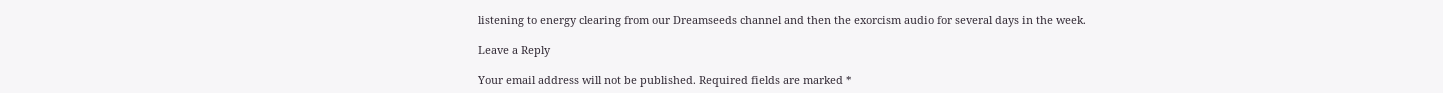listening to energy clearing from our Dreamseeds channel and then the exorcism audio for several days in the week.

Leave a Reply

Your email address will not be published. Required fields are marked *